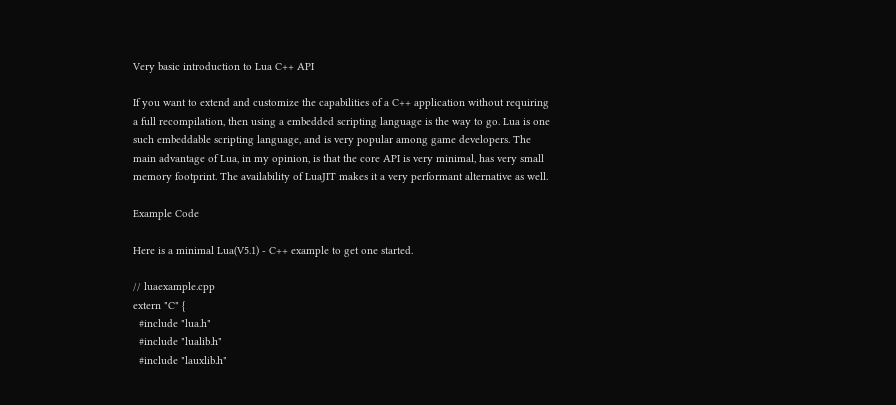Very basic introduction to Lua C++ API

If you want to extend and customize the capabilities of a C++ application without requiring a full recompilation, then using a embedded scripting language is the way to go. Lua is one such embeddable scripting language, and is very popular among game developers. The main advantage of Lua, in my opinion, is that the core API is very minimal, has very small memory footprint. The availability of LuaJIT makes it a very performant alternative as well.

Example Code

Here is a minimal Lua(V5.1) - C++ example to get one started.

// luaexample.cpp
extern "C" {
  #include "lua.h"
  #include "lualib.h"
  #include "lauxlib.h"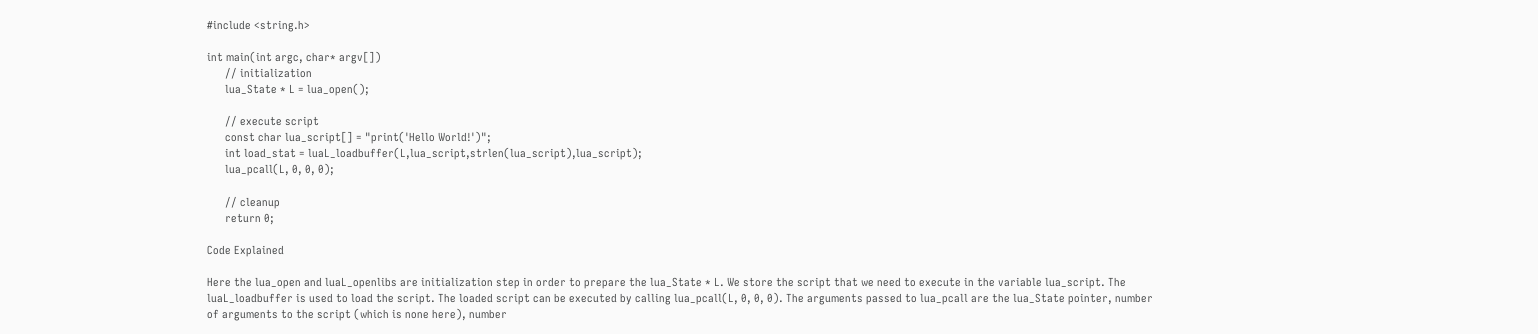#include <string.h>

int main(int argc, char* argv[])
      // initialization
      lua_State * L = lua_open();

      // execute script
      const char lua_script[] = "print('Hello World!')";
      int load_stat = luaL_loadbuffer(L,lua_script,strlen(lua_script),lua_script);
      lua_pcall(L, 0, 0, 0);

      // cleanup
      return 0;

Code Explained

Here the lua_open and luaL_openlibs are initialization step in order to prepare the lua_State * L. We store the script that we need to execute in the variable lua_script. The luaL_loadbuffer is used to load the script. The loaded script can be executed by calling lua_pcall(L, 0, 0, 0). The arguments passed to lua_pcall are the lua_State pointer, number of arguments to the script (which is none here), number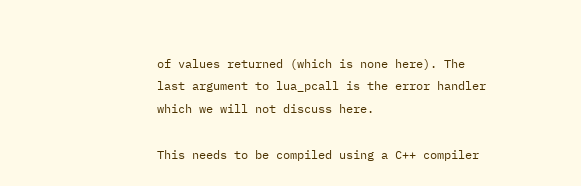of values returned (which is none here). The last argument to lua_pcall is the error handler which we will not discuss here.

This needs to be compiled using a C++ compiler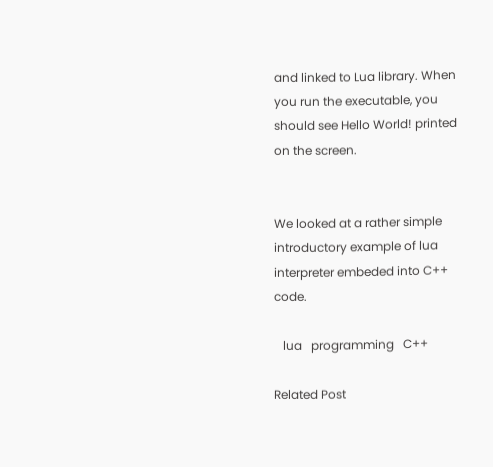and linked to Lua library. When you run the executable, you should see Hello World! printed on the screen.


We looked at a rather simple introductory example of lua interpreter embeded into C++ code.

   lua   programming   C++

Related Post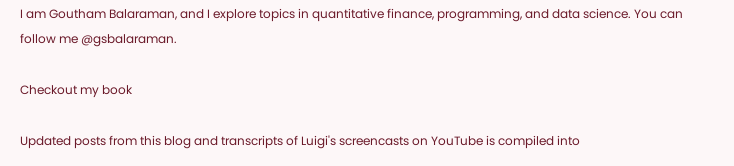I am Goutham Balaraman, and I explore topics in quantitative finance, programming, and data science. You can follow me @gsbalaraman.

Checkout my book

Updated posts from this blog and transcripts of Luigi's screencasts on YouTube is compiled into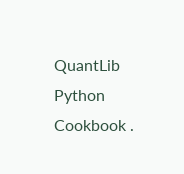QuantLib Python Cookbook .